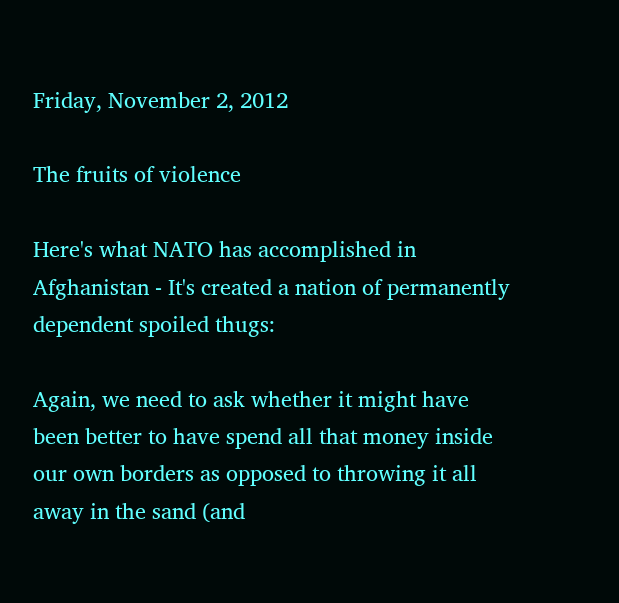Friday, November 2, 2012

The fruits of violence

Here's what NATO has accomplished in Afghanistan - It's created a nation of permanently dependent spoiled thugs:

Again, we need to ask whether it might have been better to have spend all that money inside our own borders as opposed to throwing it all away in the sand (and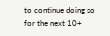to continue doing so for the next 10+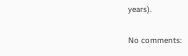years).

No comments: